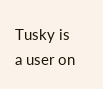Tusky is a user on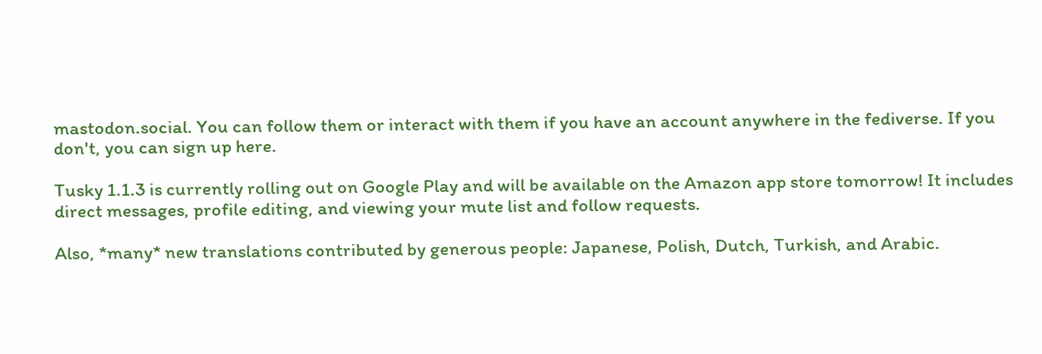mastodon.social. You can follow them or interact with them if you have an account anywhere in the fediverse. If you don't, you can sign up here.

Tusky 1.1.3 is currently rolling out on Google Play and will be available on the Amazon app store tomorrow! It includes direct messages, profile editing, and viewing your mute list and follow requests.

Also, *many* new translations contributed by generous people: Japanese, Polish, Dutch, Turkish, and Arabic.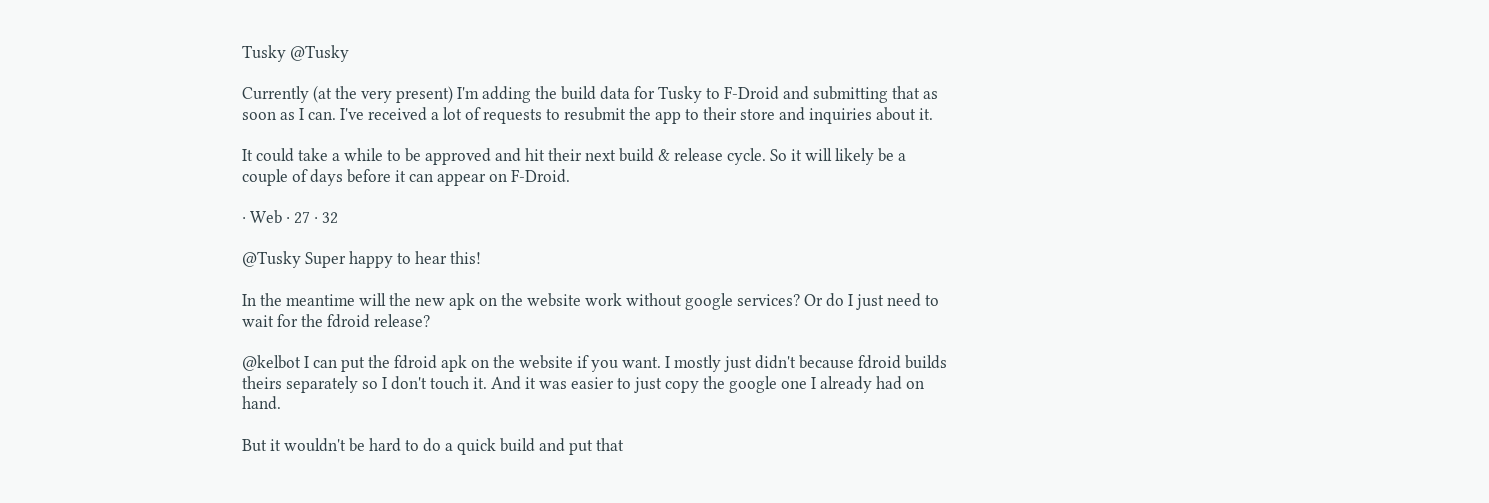Tusky @Tusky

Currently (at the very present) I'm adding the build data for Tusky to F-Droid and submitting that as soon as I can. I've received a lot of requests to resubmit the app to their store and inquiries about it.

It could take a while to be approved and hit their next build & release cycle. So it will likely be a couple of days before it can appear on F-Droid.

· Web · 27 · 32

@Tusky Super happy to hear this!

In the meantime will the new apk on the website work without google services? Or do I just need to wait for the fdroid release?

@kelbot I can put the fdroid apk on the website if you want. I mostly just didn't because fdroid builds theirs separately so I don't touch it. And it was easier to just copy the google one I already had on hand.

But it wouldn't be hard to do a quick build and put that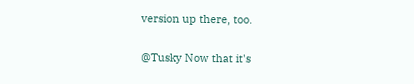version up there, too.

@Tusky Now that it's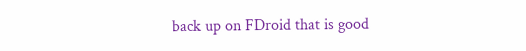back up on FDroid that is good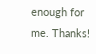enough for me. Thanks!